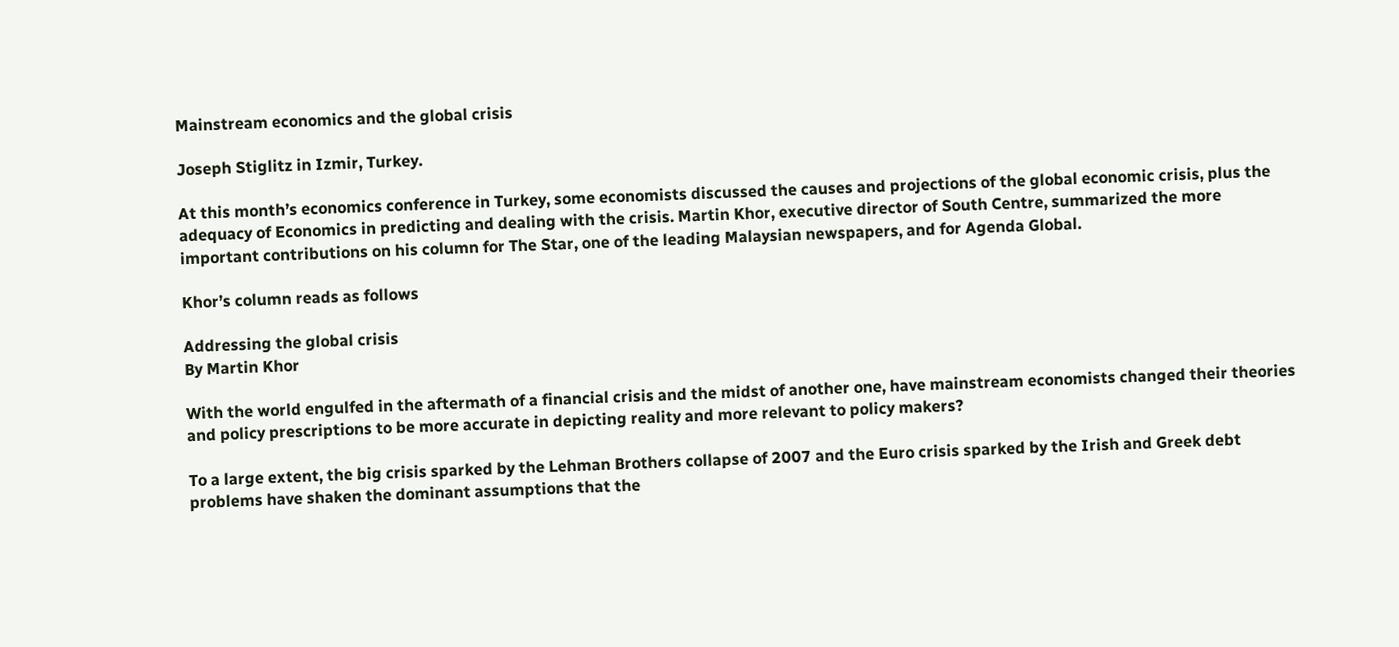Mainstream economics and the global crisis

Joseph Stiglitz in Izmir, Turkey.

At this month’s economics conference in Turkey, some economists discussed the causes and projections of the global economic crisis, plus the adequacy of Economics in predicting and dealing with the crisis. Martin Khor, executive director of South Centre, summarized the more important contributions on his column for The Star, one of the leading Malaysian newspapers, and for Agenda Global.

Khor’s column reads as follows

Addressing the global crisis
By Martin Khor

With the world engulfed in the aftermath of a financial crisis and the midst of another one, have mainstream economists changed their theories and policy prescriptions to be more accurate in depicting reality and more relevant to policy makers?

To a large extent, the big crisis sparked by the Lehman Brothers collapse of 2007 and the Euro crisis sparked by the Irish and Greek debt problems have shaken the dominant assumptions that the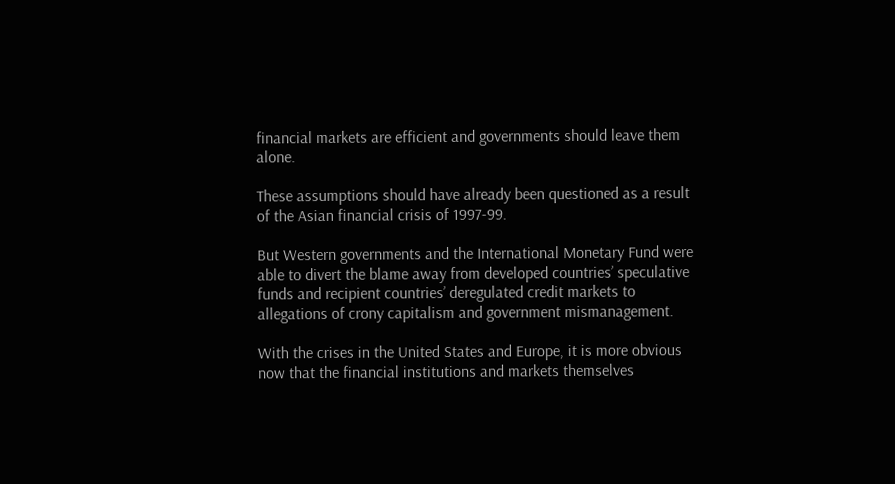financial markets are efficient and governments should leave them alone.

These assumptions should have already been questioned as a result of the Asian financial crisis of 1997-99.

But Western governments and the International Monetary Fund were able to divert the blame away from developed countries’ speculative funds and recipient countries’ deregulated credit markets to allegations of crony capitalism and government mismanagement.

With the crises in the United States and Europe, it is more obvious now that the financial institutions and markets themselves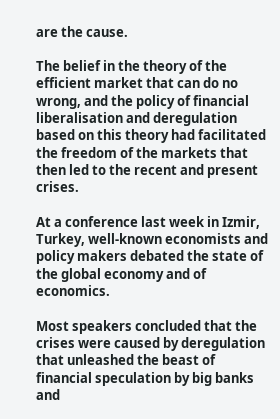are the cause.

The belief in the theory of the efficient market that can do no wrong, and the policy of financial liberalisation and deregulation based on this theory had facilitated the freedom of the markets that then led to the recent and present crises.

At a conference last week in Izmir, Turkey, well-known economists and policy makers debated the state of the global economy and of economics.

Most speakers concluded that the crises were caused by deregulation that unleashed the beast of financial speculation by big banks and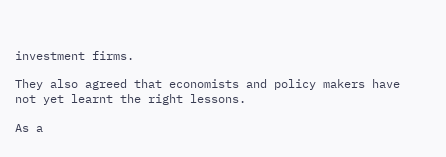investment firms.

They also agreed that economists and policy makers have not yet learnt the right lessons.

As a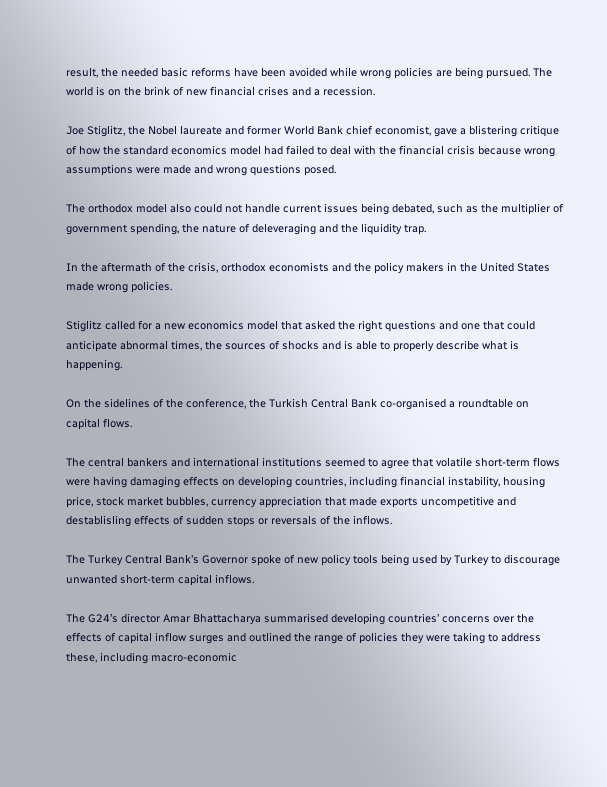result, the needed basic reforms have been avoided while wrong policies are being pursued. The world is on the brink of new financial crises and a recession.

Joe Stiglitz, the Nobel laureate and former World Bank chief economist, gave a blistering critique of how the standard economics model had failed to deal with the financial crisis because wrong assumptions were made and wrong questions posed.

The orthodox model also could not handle current issues being debated, such as the multiplier of government spending, the nature of deleveraging and the liquidity trap.

In the aftermath of the crisis, orthodox economists and the policy makers in the United States made wrong policies.

Stiglitz called for a new economics model that asked the right questions and one that could anticipate abnormal times, the sources of shocks and is able to properly describe what is happening.

On the sidelines of the conference, the Turkish Central Bank co-organised a roundtable on capital flows.

The central bankers and international institutions seemed to agree that volatile short-term flows were having damaging effects on developing countries, including financial instability, housing price, stock market bubbles, currency appreciation that made exports uncompetitive and destablisling effects of sudden stops or reversals of the inflows.

The Turkey Central Bank’s Governor spoke of new policy tools being used by Turkey to discourage unwanted short-term capital inflows.

The G24’s director Amar Bhattacharya summarised developing countries’ concerns over the effects of capital inflow surges and outlined the range of policies they were taking to address these, including macro-economic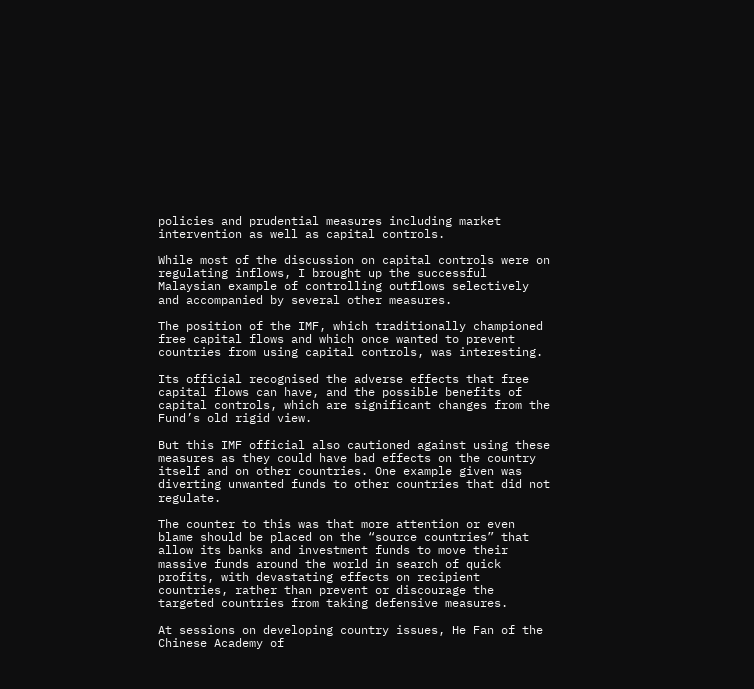policies and prudential measures including market intervention as well as capital controls.

While most of the discussion on capital controls were on regulating inflows, I brought up the successful Malaysian example of controlling outflows selectively and accompanied by several other measures.

The position of the IMF, which traditionally championed free capital flows and which once wanted to prevent countries from using capital controls, was interesting.

Its official recognised the adverse effects that free capital flows can have, and the possible benefits of capital controls, which are significant changes from the Fund’s old rigid view.

But this IMF official also cautioned against using these measures as they could have bad effects on the country itself and on other countries. One example given was diverting unwanted funds to other countries that did not regulate.

The counter to this was that more attention or even blame should be placed on the “source countries” that allow its banks and investment funds to move their massive funds around the world in search of quick profits, with devastating effects on recipient countries, rather than prevent or discourage the targeted countries from taking defensive measures.

At sessions on developing country issues, He Fan of the Chinese Academy of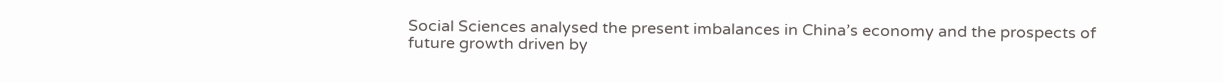Social Sciences analysed the present imbalances in China’s economy and the prospects of future growth driven by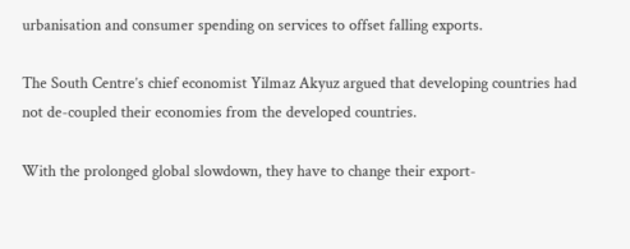urbanisation and consumer spending on services to offset falling exports.

The South Centre’s chief economist Yilmaz Akyuz argued that developing countries had not de-coupled their economies from the developed countries.

With the prolonged global slowdown, they have to change their export-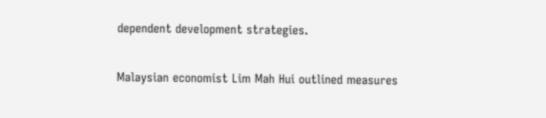dependent development strategies.

Malaysian economist Lim Mah Hui outlined measures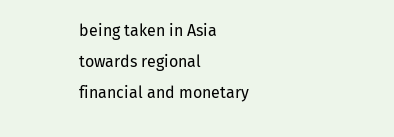being taken in Asia towards regional financial and monetary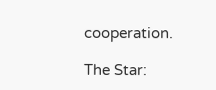cooperation.

The Star: